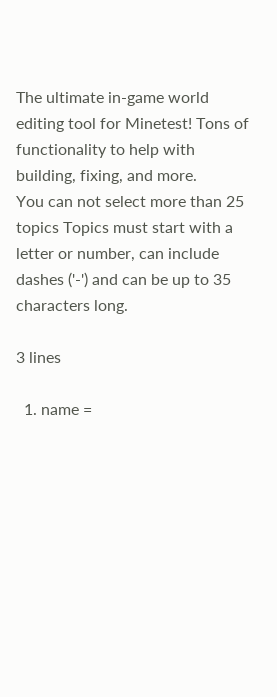The ultimate in-game world editing tool for Minetest! Tons of functionality to help with building, fixing, and more.
You can not select more than 25 topics Topics must start with a letter or number, can include dashes ('-') and can be up to 35 characters long.

3 lines

  1. name =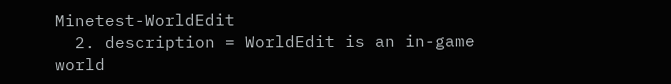Minetest-WorldEdit
  2. description = WorldEdit is an in-game world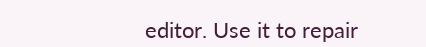editor. Use it to repair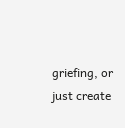griefing, or just create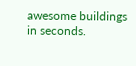awesome buildings in seconds.